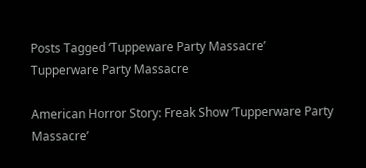Posts Tagged ‘Tuppeware Party Massacre’
Tupperware Party Massacre

American Horror Story: Freak Show ‘Tupperware Party Massacre’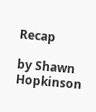Recap

by Shawn Hopkinson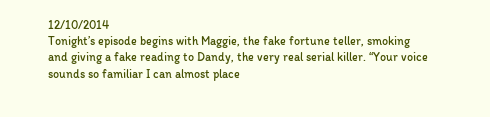12/10/2014
Tonight’s episode begins with Maggie, the fake fortune teller, smoking and giving a fake reading to Dandy, the very real serial killer. “Your voice sounds so familiar I can almost place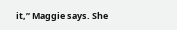it,” Maggie says. She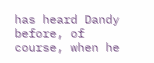has heard Dandy before, of course, when he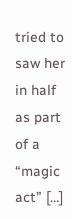tried to saw her in half as part of a “magic act” […]